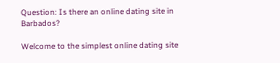Question: Is there an online dating site in Barbados?

Welcome to the simplest online dating site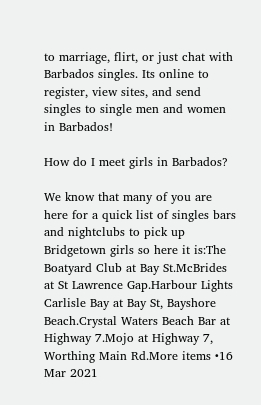to marriage, flirt, or just chat with Barbados singles. Its online to register, view sites, and send singles to single men and women in Barbados!

How do I meet girls in Barbados?

We know that many of you are here for a quick list of singles bars and nightclubs to pick up Bridgetown girls so here it is:The Boatyard Club at Bay St.McBrides at St Lawrence Gap.Harbour Lights Carlisle Bay at Bay St, Bayshore Beach.Crystal Waters Beach Bar at Highway 7.Mojo at Highway 7, Worthing Main Rd.More items •16 Mar 2021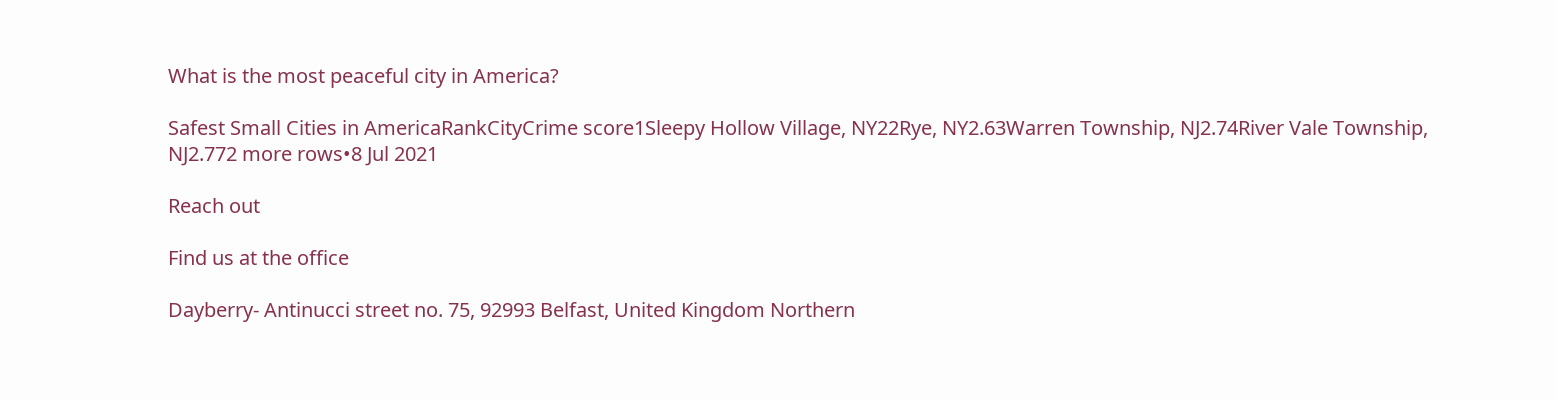What is the most peaceful city in America?

Safest Small Cities in AmericaRankCityCrime score1Sleepy Hollow Village, NY22Rye, NY2.63Warren Township, NJ2.74River Vale Township, NJ2.772 more rows•8 Jul 2021

Reach out

Find us at the office

Dayberry- Antinucci street no. 75, 92993 Belfast, United Kingdom Northern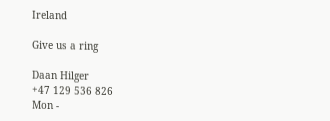Ireland

Give us a ring

Daan Hilger
+47 129 536 826
Mon -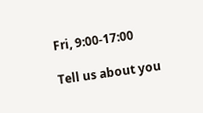Fri, 9:00-17:00

Tell us about you